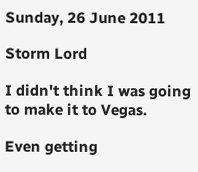Sunday, 26 June 2011

Storm Lord

I didn't think I was going to make it to Vegas.

Even getting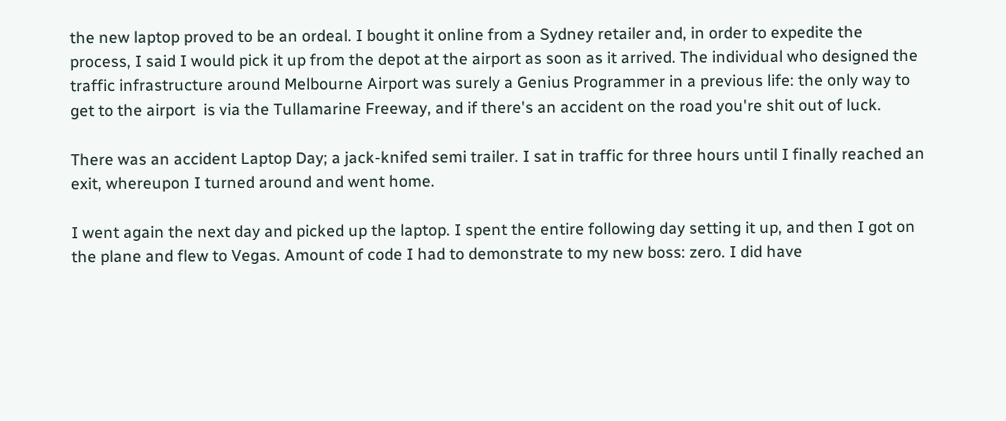the new laptop proved to be an ordeal. I bought it online from a Sydney retailer and, in order to expedite the process, I said I would pick it up from the depot at the airport as soon as it arrived. The individual who designed the traffic infrastructure around Melbourne Airport was surely a Genius Programmer in a previous life: the only way to get to the airport  is via the Tullamarine Freeway, and if there's an accident on the road you're shit out of luck.

There was an accident Laptop Day; a jack-knifed semi trailer. I sat in traffic for three hours until I finally reached an exit, whereupon I turned around and went home.

I went again the next day and picked up the laptop. I spent the entire following day setting it up, and then I got on the plane and flew to Vegas. Amount of code I had to demonstrate to my new boss: zero. I did have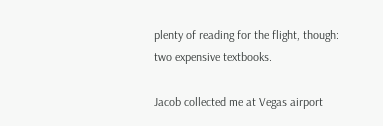plenty of reading for the flight, though: two expensive textbooks.

Jacob collected me at Vegas airport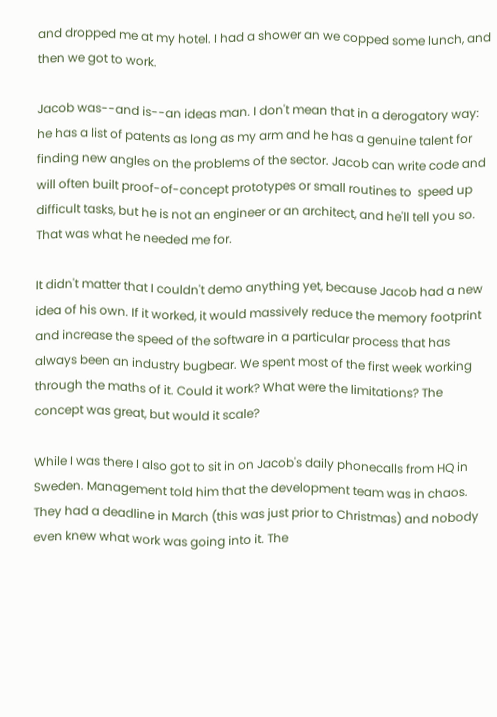and dropped me at my hotel. I had a shower an we copped some lunch, and then we got to work.

Jacob was--and is--an ideas man. I don't mean that in a derogatory way: he has a list of patents as long as my arm and he has a genuine talent for finding new angles on the problems of the sector. Jacob can write code and will often built proof-of-concept prototypes or small routines to  speed up difficult tasks, but he is not an engineer or an architect, and he'll tell you so. That was what he needed me for.

It didn't matter that I couldn't demo anything yet, because Jacob had a new idea of his own. If it worked, it would massively reduce the memory footprint and increase the speed of the software in a particular process that has always been an industry bugbear. We spent most of the first week working through the maths of it. Could it work? What were the limitations? The concept was great, but would it scale?

While I was there I also got to sit in on Jacob's daily phonecalls from HQ in Sweden. Management told him that the development team was in chaos. They had a deadline in March (this was just prior to Christmas) and nobody even knew what work was going into it. The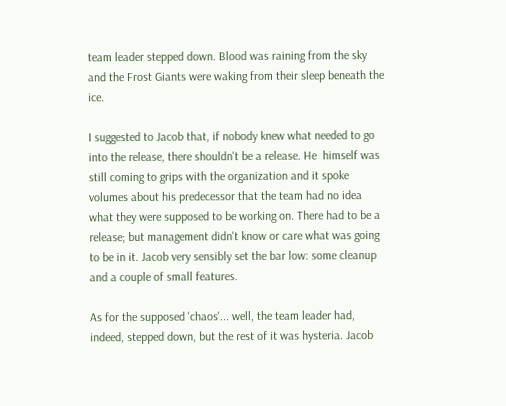team leader stepped down. Blood was raining from the sky and the Frost Giants were waking from their sleep beneath the ice.

I suggested to Jacob that, if nobody knew what needed to go into the release, there shouldn't be a release. He  himself was still coming to grips with the organization and it spoke volumes about his predecessor that the team had no idea what they were supposed to be working on. There had to be a release; but management didn't know or care what was going to be in it. Jacob very sensibly set the bar low: some cleanup and a couple of small features.

As for the supposed 'chaos'... well, the team leader had, indeed, stepped down, but the rest of it was hysteria. Jacob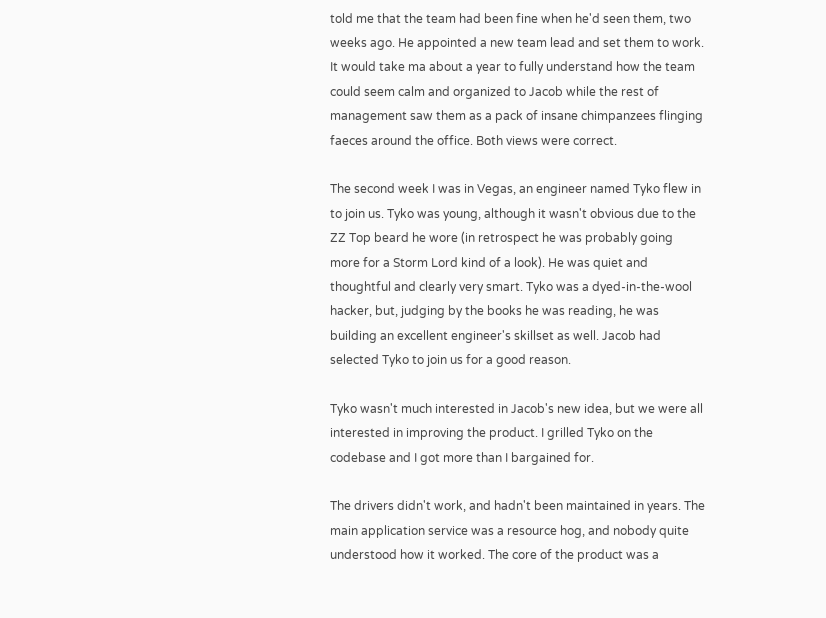told me that the team had been fine when he'd seen them, two weeks ago. He appointed a new team lead and set them to work. It would take ma about a year to fully understand how the team could seem calm and organized to Jacob while the rest of management saw them as a pack of insane chimpanzees flinging faeces around the office. Both views were correct.

The second week I was in Vegas, an engineer named Tyko flew in to join us. Tyko was young, although it wasn't obvious due to the ZZ Top beard he wore (in retrospect he was probably going more for a Storm Lord kind of a look). He was quiet and thoughtful and clearly very smart. Tyko was a dyed-in-the-wool hacker, but, judging by the books he was reading, he was building an excellent engineer's skillset as well. Jacob had selected Tyko to join us for a good reason.

Tyko wasn't much interested in Jacob's new idea, but we were all interested in improving the product. I grilled Tyko on the codebase and I got more than I bargained for.

The drivers didn't work, and hadn't been maintained in years. The main application service was a resource hog, and nobody quite understood how it worked. The core of the product was a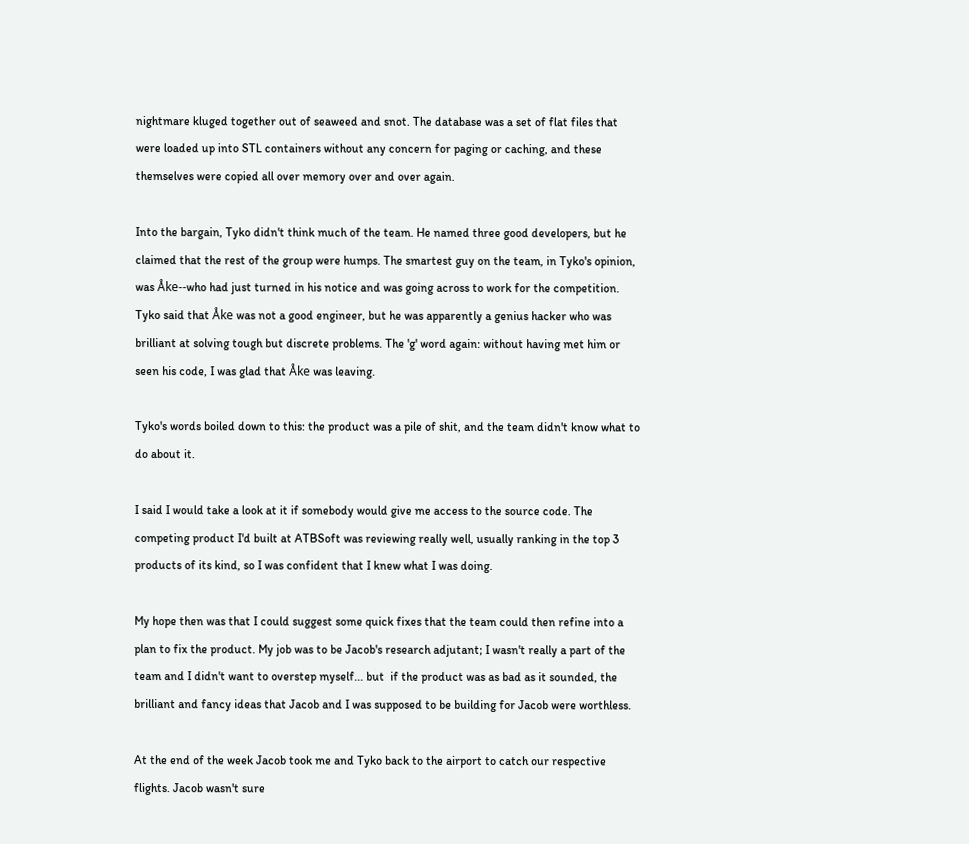nightmare kluged together out of seaweed and snot. The database was a set of flat files that were loaded up into STL containers without any concern for paging or caching, and these themselves were copied all over memory over and over again.

Into the bargain, Tyko didn't think much of the team. He named three good developers, but he claimed that the rest of the group were humps. The smartest guy on the team, in Tyko's opinion, was Åke--who had just turned in his notice and was going across to work for the competition. Tyko said that Åke was not a good engineer, but he was apparently a genius hacker who was brilliant at solving tough but discrete problems. The 'g' word again: without having met him or seen his code, I was glad that Åke was leaving.

Tyko's words boiled down to this: the product was a pile of shit, and the team didn't know what to do about it.

I said I would take a look at it if somebody would give me access to the source code. The competing product I'd built at ATBSoft was reviewing really well, usually ranking in the top 3 products of its kind, so I was confident that I knew what I was doing.

My hope then was that I could suggest some quick fixes that the team could then refine into a plan to fix the product. My job was to be Jacob's research adjutant; I wasn't really a part of the team and I didn't want to overstep myself... but  if the product was as bad as it sounded, the brilliant and fancy ideas that Jacob and I was supposed to be building for Jacob were worthless.

At the end of the week Jacob took me and Tyko back to the airport to catch our respective flights. Jacob wasn't sure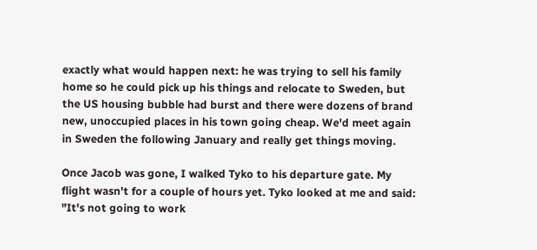exactly what would happen next: he was trying to sell his family home so he could pick up his things and relocate to Sweden, but the US housing bubble had burst and there were dozens of brand new, unoccupied places in his town going cheap. We'd meet again in Sweden the following January and really get things moving.

Once Jacob was gone, I walked Tyko to his departure gate. My flight wasn't for a couple of hours yet. Tyko looked at me and said: "It's not going to work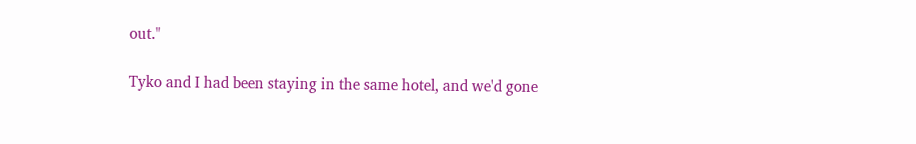out."

Tyko and I had been staying in the same hotel, and we'd gone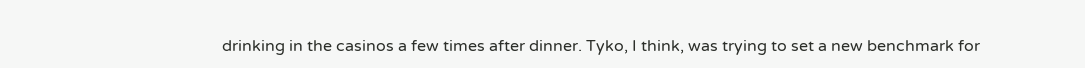drinking in the casinos a few times after dinner. Tyko, I think, was trying to set a new benchmark for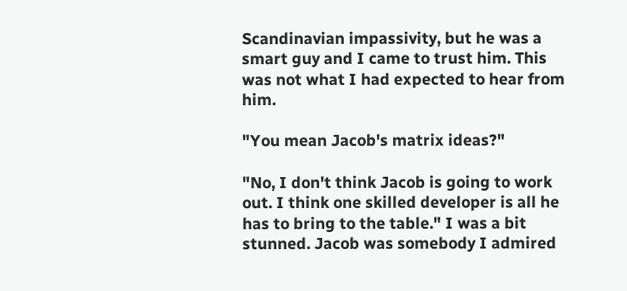Scandinavian impassivity, but he was a smart guy and I came to trust him. This was not what I had expected to hear from him.

"You mean Jacob's matrix ideas?"

"No, I don't think Jacob is going to work out. I think one skilled developer is all he has to bring to the table." I was a bit stunned. Jacob was somebody I admired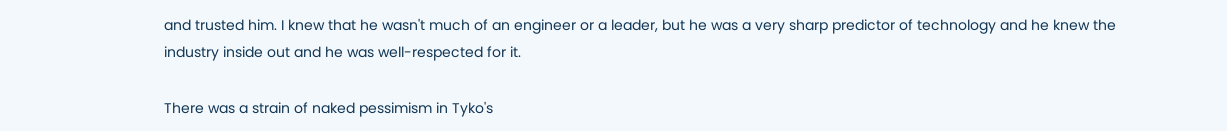and trusted him. I knew that he wasn't much of an engineer or a leader, but he was a very sharp predictor of technology and he knew the industry inside out and he was well-respected for it.

There was a strain of naked pessimism in Tyko's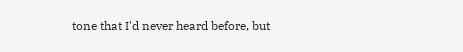tone that I'd never heard before, but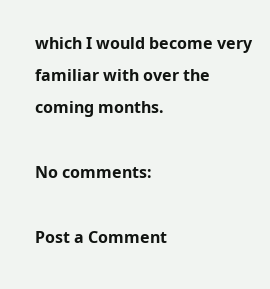which I would become very familiar with over the coming months.

No comments:

Post a Comment